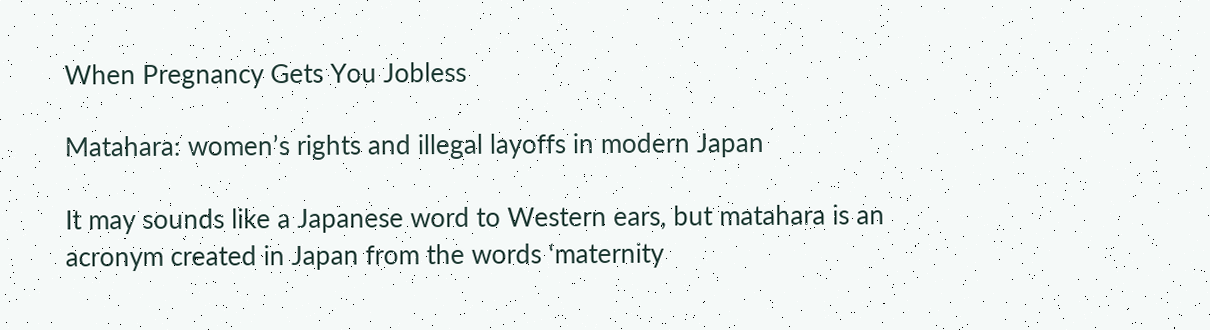When Pregnancy Gets You Jobless

Matahara: women’s rights and illegal layoffs in modern Japan

It may sounds like a Japanese word to Western ears, but matahara is an acronym created in Japan from the words ‘maternity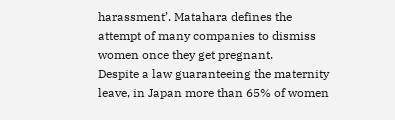harassment’. Matahara defines the attempt of many companies to dismiss women once they get pregnant.
Despite a law guaranteeing the maternity leave, in Japan more than 65% of women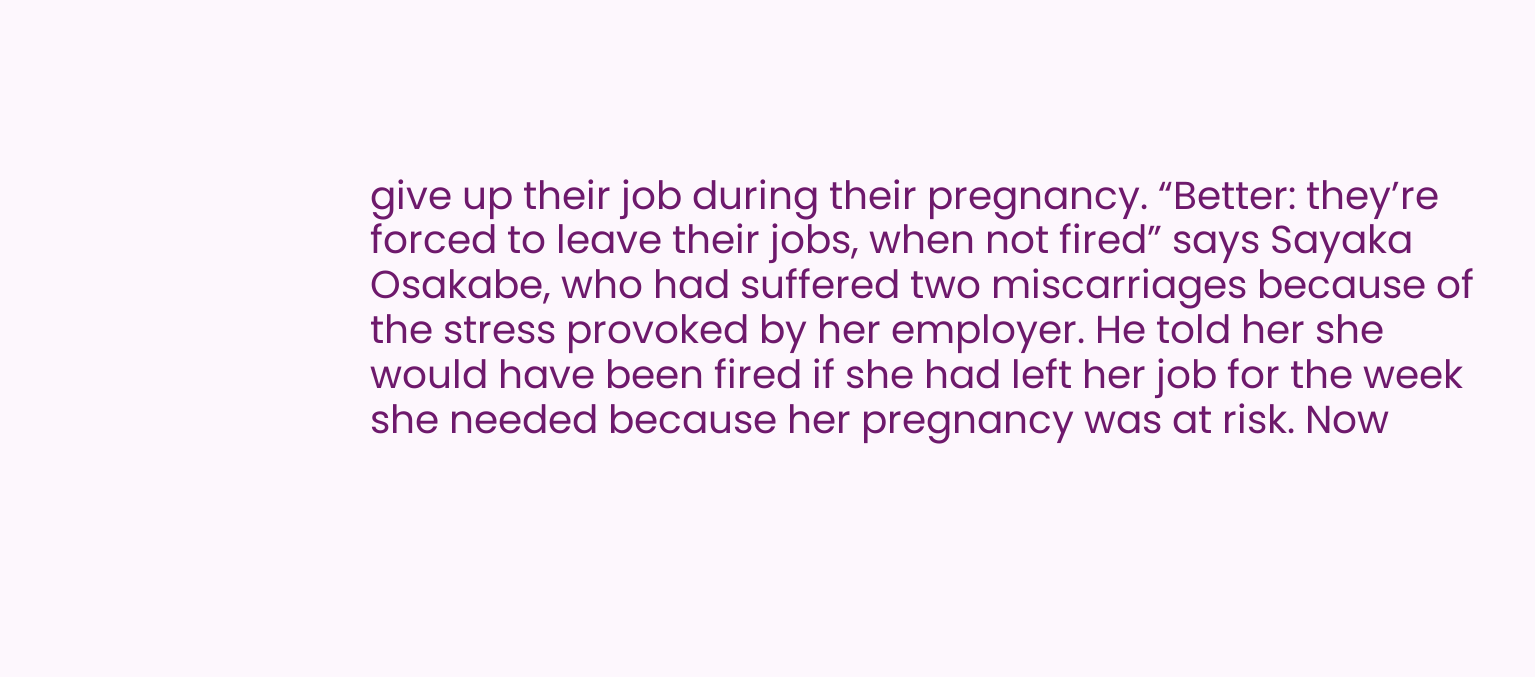give up their job during their pregnancy. “Better: they’re forced to leave their jobs, when not fired” says Sayaka Osakabe, who had suffered two miscarriages because of the stress provoked by her employer. He told her she would have been fired if she had left her job for the week she needed because her pregnancy was at risk. Now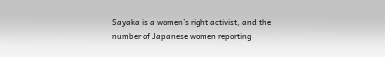Sayaka is a women’s right activist, and the number of Japanese women reporting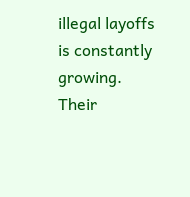illegal layoffs is constantly growing.
Their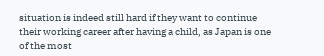situation is indeed still hard if they want to continue their working career after having a child, as Japan is one of the most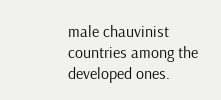male chauvinist countries among the developed ones.